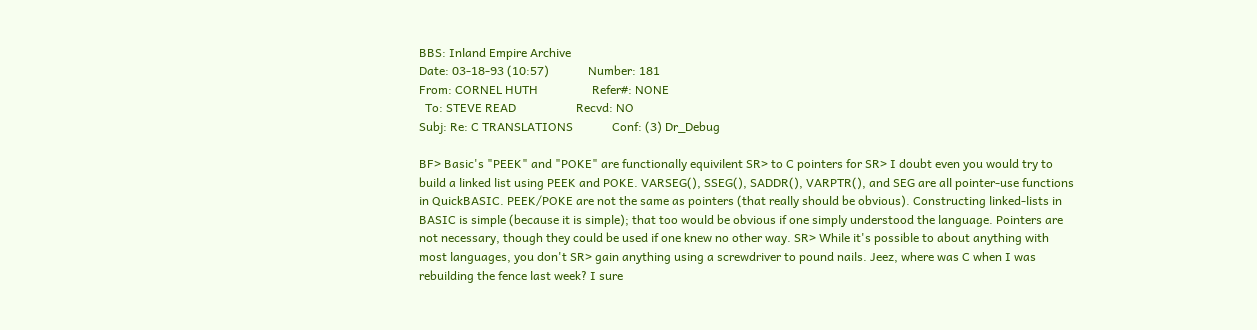BBS: Inland Empire Archive
Date: 03-18-93 (10:57)             Number: 181
From: CORNEL HUTH                  Refer#: NONE
  To: STEVE READ                    Recvd: NO
Subj: Re: C TRANSLATIONS             Conf: (3) Dr_Debug

BF> Basic's "PEEK" and "POKE" are functionally equivilent SR> to C pointers for SR> I doubt even you would try to build a linked list using PEEK and POKE. VARSEG(), SSEG(), SADDR(), VARPTR(), and SEG are all pointer-use functions in QuickBASIC. PEEK/POKE are not the same as pointers (that really should be obvious). Constructing linked-lists in BASIC is simple (because it is simple); that too would be obvious if one simply understood the language. Pointers are not necessary, though they could be used if one knew no other way. SR> While it's possible to about anything with most languages, you don't SR> gain anything using a screwdriver to pound nails. Jeez, where was C when I was rebuilding the fence last week? I sure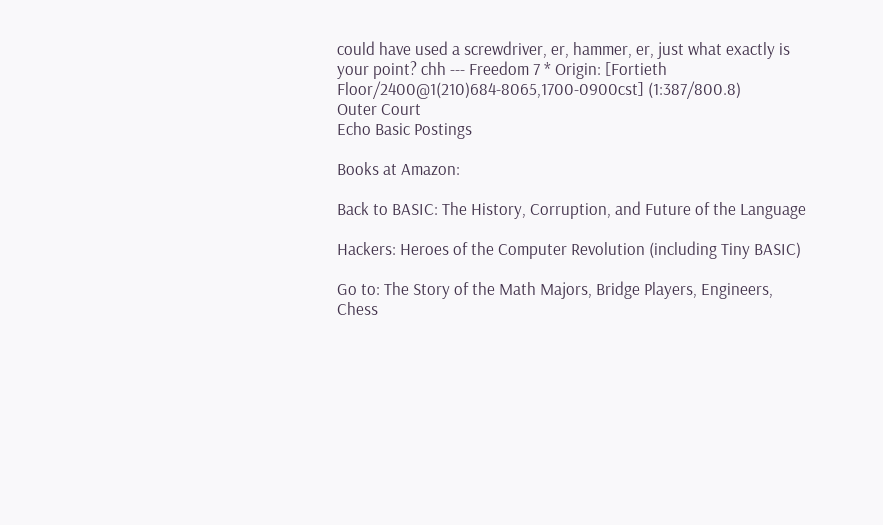could have used a screwdriver, er, hammer, er, just what exactly is your point? chh --- Freedom 7 * Origin: [Fortieth Floor/2400@1(210)684-8065,1700-0900cst] (1:387/800.8)
Outer Court
Echo Basic Postings

Books at Amazon:

Back to BASIC: The History, Corruption, and Future of the Language

Hackers: Heroes of the Computer Revolution (including Tiny BASIC)

Go to: The Story of the Math Majors, Bridge Players, Engineers, Chess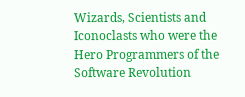Wizards, Scientists and Iconoclasts who were the Hero Programmers of the Software Revolution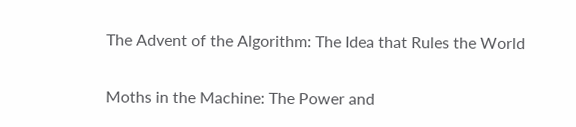The Advent of the Algorithm: The Idea that Rules the World

Moths in the Machine: The Power and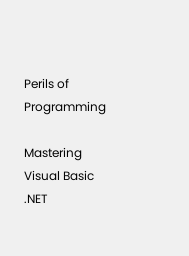Perils of Programming

Mastering Visual Basic .NET